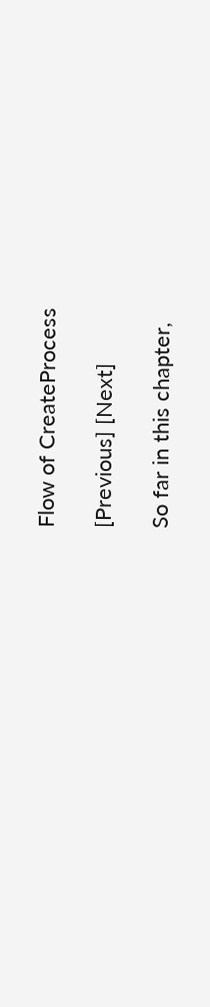Flow of CreateProcess

[Previous] [Next]

So far in this chapter,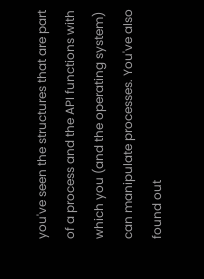you've seen the structures that are part of a process and the API functions with which you (and the operating system) can manipulate processes. You've also found out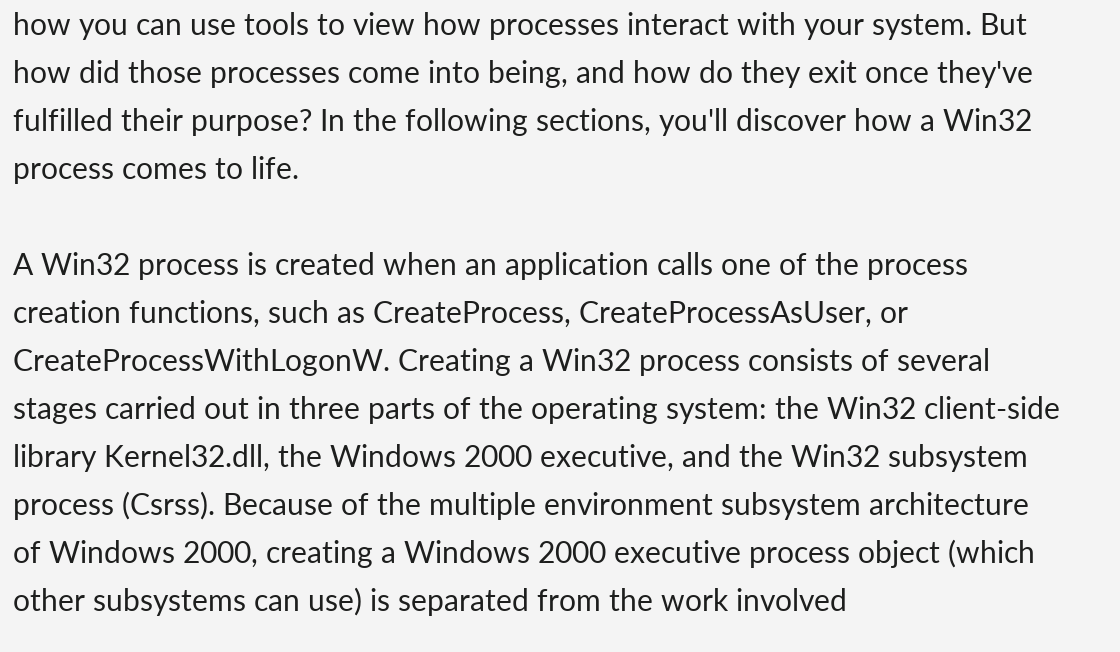how you can use tools to view how processes interact with your system. But how did those processes come into being, and how do they exit once they've fulfilled their purpose? In the following sections, you'll discover how a Win32 process comes to life.

A Win32 process is created when an application calls one of the process creation functions, such as CreateProcess, CreateProcessAsUser, or CreateProcessWithLogonW. Creating a Win32 process consists of several stages carried out in three parts of the operating system: the Win32 client-side library Kernel32.dll, the Windows 2000 executive, and the Win32 subsystem process (Csrss). Because of the multiple environment subsystem architecture of Windows 2000, creating a Windows 2000 executive process object (which other subsystems can use) is separated from the work involved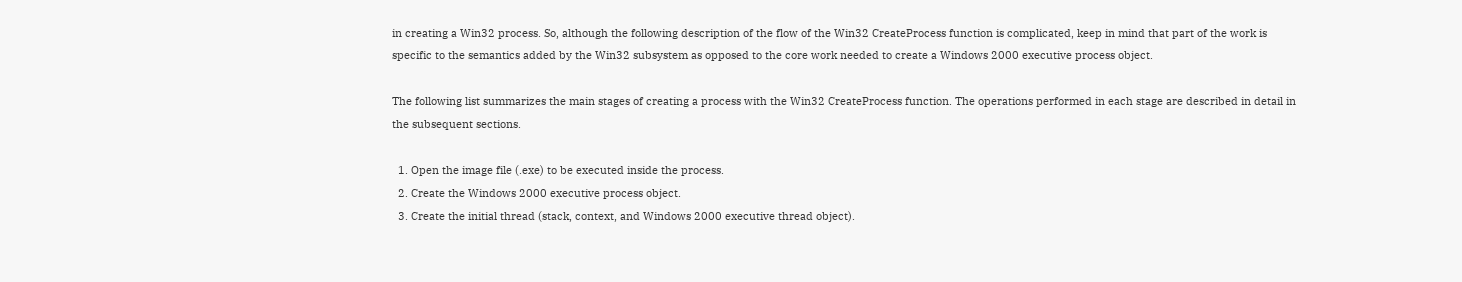in creating a Win32 process. So, although the following description of the flow of the Win32 CreateProcess function is complicated, keep in mind that part of the work is specific to the semantics added by the Win32 subsystem as opposed to the core work needed to create a Windows 2000 executive process object.

The following list summarizes the main stages of creating a process with the Win32 CreateProcess function. The operations performed in each stage are described in detail in the subsequent sections.

  1. Open the image file (.exe) to be executed inside the process.
  2. Create the Windows 2000 executive process object.
  3. Create the initial thread (stack, context, and Windows 2000 executive thread object).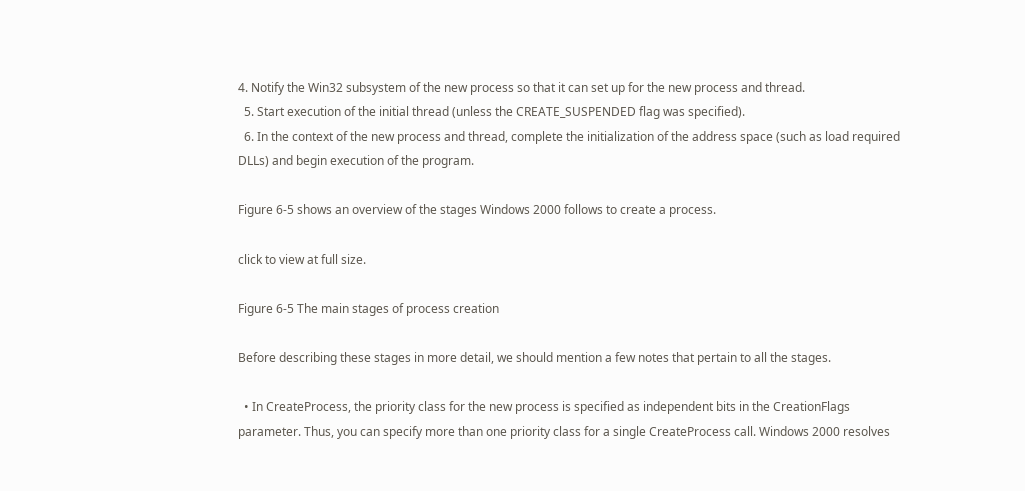4. Notify the Win32 subsystem of the new process so that it can set up for the new process and thread.
  5. Start execution of the initial thread (unless the CREATE_SUSPENDED flag was specified).
  6. In the context of the new process and thread, complete the initialization of the address space (such as load required DLLs) and begin execution of the program.

Figure 6-5 shows an overview of the stages Windows 2000 follows to create a process.

click to view at full size.

Figure 6-5 The main stages of process creation

Before describing these stages in more detail, we should mention a few notes that pertain to all the stages.

  • In CreateProcess, the priority class for the new process is specified as independent bits in the CreationFlags parameter. Thus, you can specify more than one priority class for a single CreateProcess call. Windows 2000 resolves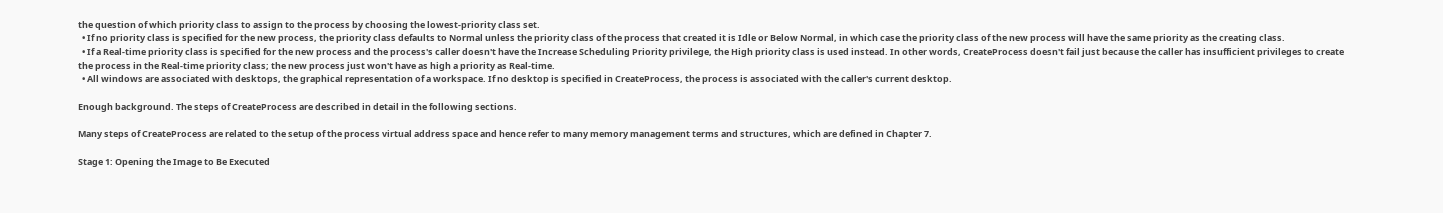the question of which priority class to assign to the process by choosing the lowest-priority class set.
  • If no priority class is specified for the new process, the priority class defaults to Normal unless the priority class of the process that created it is Idle or Below Normal, in which case the priority class of the new process will have the same priority as the creating class.
  • If a Real-time priority class is specified for the new process and the process's caller doesn't have the Increase Scheduling Priority privilege, the High priority class is used instead. In other words, CreateProcess doesn't fail just because the caller has insufficient privileges to create the process in the Real-time priority class; the new process just won't have as high a priority as Real-time.
  • All windows are associated with desktops, the graphical representation of a workspace. If no desktop is specified in CreateProcess, the process is associated with the caller's current desktop.

Enough background. The steps of CreateProcess are described in detail in the following sections.

Many steps of CreateProcess are related to the setup of the process virtual address space and hence refer to many memory management terms and structures, which are defined in Chapter 7.

Stage 1: Opening the Image to Be Executed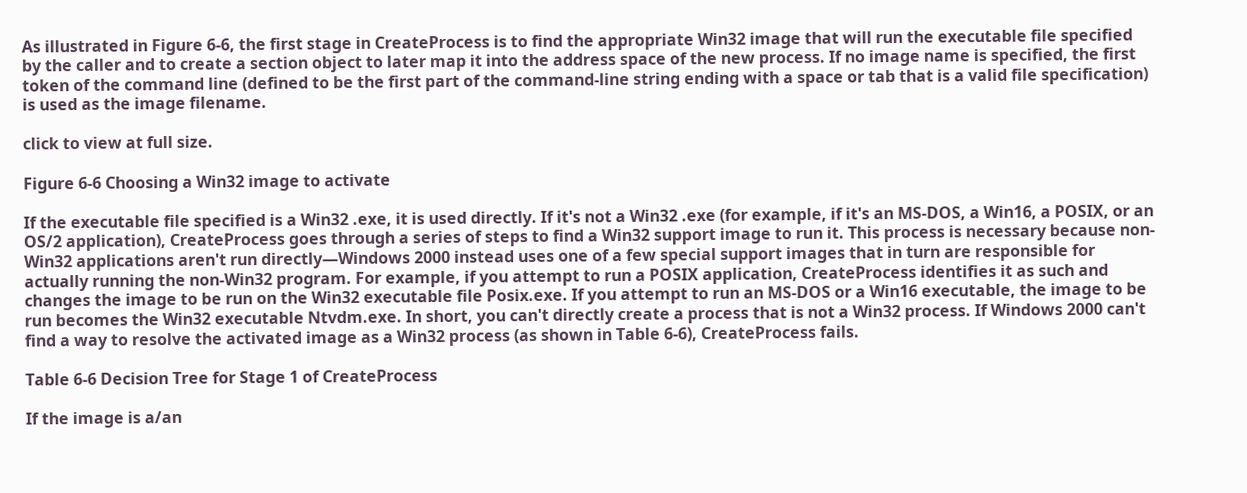As illustrated in Figure 6-6, the first stage in CreateProcess is to find the appropriate Win32 image that will run the executable file specified by the caller and to create a section object to later map it into the address space of the new process. If no image name is specified, the first token of the command line (defined to be the first part of the command-line string ending with a space or tab that is a valid file specification) is used as the image filename.

click to view at full size.

Figure 6-6 Choosing a Win32 image to activate

If the executable file specified is a Win32 .exe, it is used directly. If it's not a Win32 .exe (for example, if it's an MS-DOS, a Win16, a POSIX, or an OS/2 application), CreateProcess goes through a series of steps to find a Win32 support image to run it. This process is necessary because non-Win32 applications aren't run directly—Windows 2000 instead uses one of a few special support images that in turn are responsible for actually running the non-Win32 program. For example, if you attempt to run a POSIX application, CreateProcess identifies it as such and changes the image to be run on the Win32 executable file Posix.exe. If you attempt to run an MS-DOS or a Win16 executable, the image to be run becomes the Win32 executable Ntvdm.exe. In short, you can't directly create a process that is not a Win32 process. If Windows 2000 can't find a way to resolve the activated image as a Win32 process (as shown in Table 6-6), CreateProcess fails.

Table 6-6 Decision Tree for Stage 1 of CreateProcess

If the image is a/an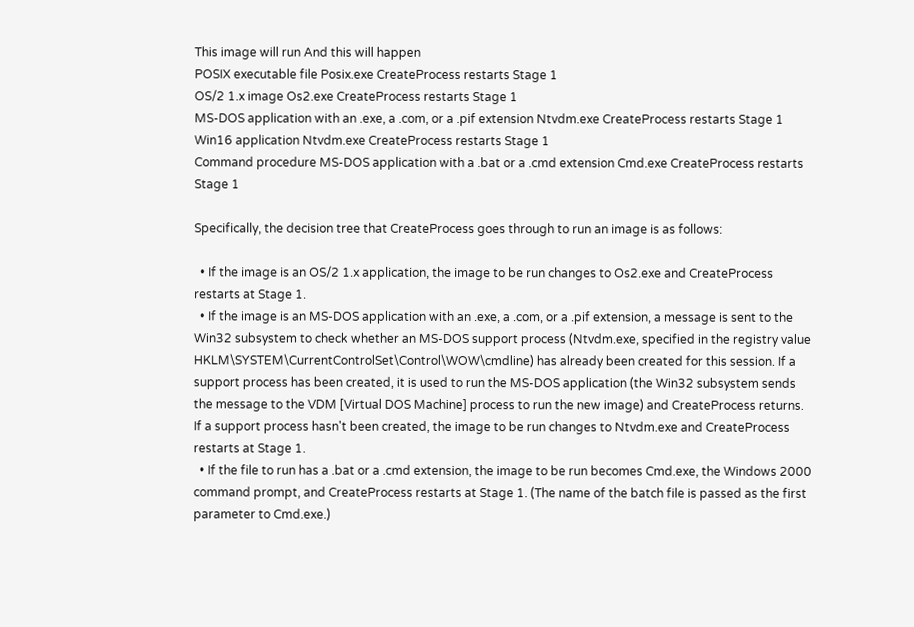This image will run And this will happen
POSIX executable file Posix.exe CreateProcess restarts Stage 1
OS/2 1.x image Os2.exe CreateProcess restarts Stage 1
MS-DOS application with an .exe, a .com, or a .pif extension Ntvdm.exe CreateProcess restarts Stage 1
Win16 application Ntvdm.exe CreateProcess restarts Stage 1
Command procedure MS-DOS application with a .bat or a .cmd extension Cmd.exe CreateProcess restarts Stage 1

Specifically, the decision tree that CreateProcess goes through to run an image is as follows:

  • If the image is an OS/2 1.x application, the image to be run changes to Os2.exe and CreateProcess restarts at Stage 1.
  • If the image is an MS-DOS application with an .exe, a .com, or a .pif extension, a message is sent to the Win32 subsystem to check whether an MS-DOS support process (Ntvdm.exe, specified in the registry value HKLM\SYSTEM\CurrentControlSet\Control\WOW\cmdline) has already been created for this session. If a support process has been created, it is used to run the MS-DOS application (the Win32 subsystem sends the message to the VDM [Virtual DOS Machine] process to run the new image) and CreateProcess returns. If a support process hasn't been created, the image to be run changes to Ntvdm.exe and CreateProcess restarts at Stage 1.
  • If the file to run has a .bat or a .cmd extension, the image to be run becomes Cmd.exe, the Windows 2000 command prompt, and CreateProcess restarts at Stage 1. (The name of the batch file is passed as the first parameter to Cmd.exe.)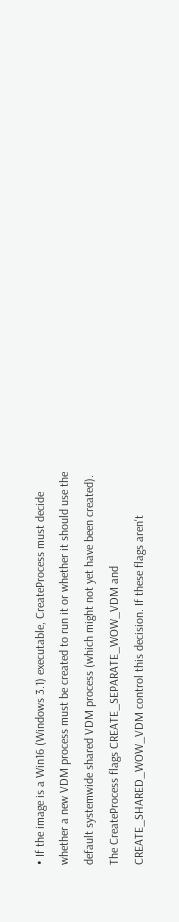• If the image is a Win16 (Windows 3.1) executable, CreateProcess must decide whether a new VDM process must be created to run it or whether it should use the default systemwide shared VDM process (which might not yet have been created). The CreateProcess flags CREATE_SEPARATE_WOW_VDM and CREATE_SHARED_WOW_VDM control this decision. If these flags aren't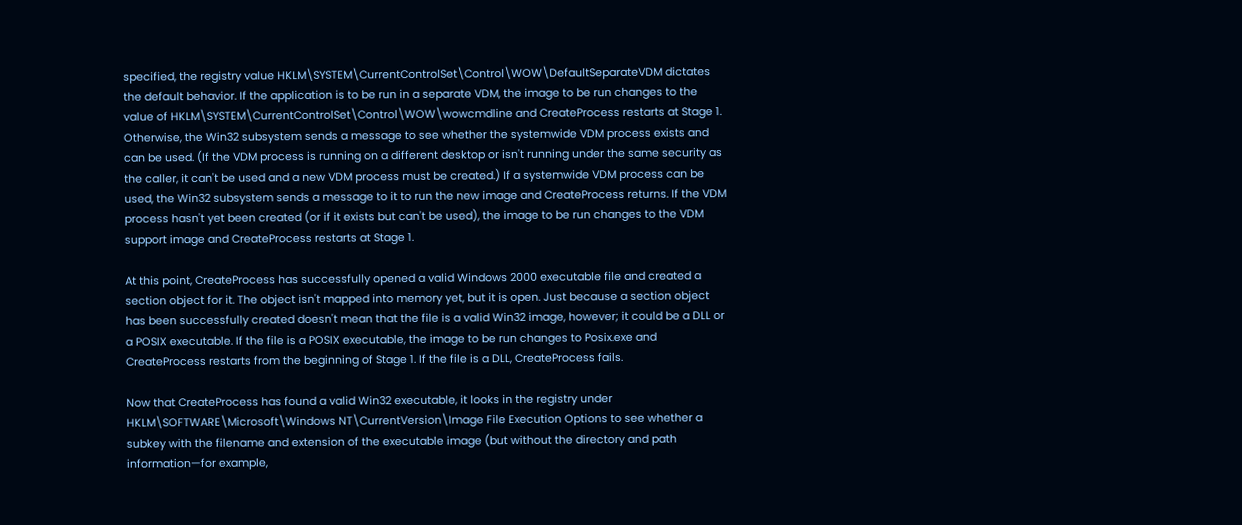specified, the registry value HKLM\SYSTEM\CurrentControlSet\Control\WOW\DefaultSeparateVDM dictates the default behavior. If the application is to be run in a separate VDM, the image to be run changes to the value of HKLM\SYSTEM\CurrentControlSet\Control\WOW\wowcmdline and CreateProcess restarts at Stage 1. Otherwise, the Win32 subsystem sends a message to see whether the systemwide VDM process exists and can be used. (If the VDM process is running on a different desktop or isn't running under the same security as the caller, it can't be used and a new VDM process must be created.) If a systemwide VDM process can be used, the Win32 subsystem sends a message to it to run the new image and CreateProcess returns. If the VDM process hasn't yet been created (or if it exists but can't be used), the image to be run changes to the VDM support image and CreateProcess restarts at Stage 1.

At this point, CreateProcess has successfully opened a valid Windows 2000 executable file and created a section object for it. The object isn't mapped into memory yet, but it is open. Just because a section object has been successfully created doesn't mean that the file is a valid Win32 image, however; it could be a DLL or a POSIX executable. If the file is a POSIX executable, the image to be run changes to Posix.exe and CreateProcess restarts from the beginning of Stage 1. If the file is a DLL, CreateProcess fails.

Now that CreateProcess has found a valid Win32 executable, it looks in the registry under HKLM\SOFTWARE\Microsoft\Windows NT\CurrentVersion\Image File Execution Options to see whether a subkey with the filename and extension of the executable image (but without the directory and path information—for example,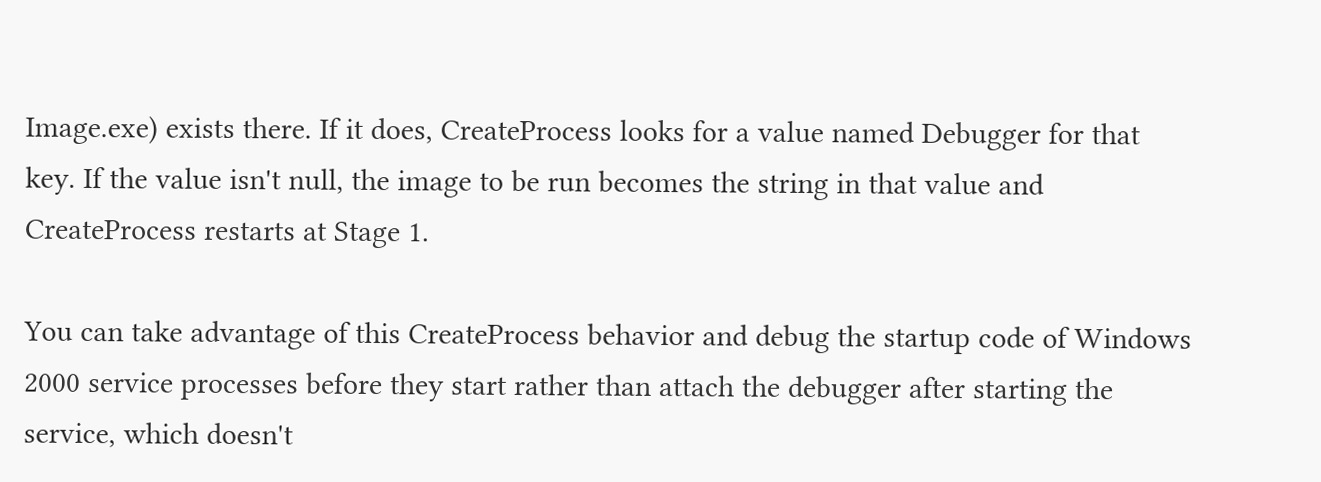Image.exe) exists there. If it does, CreateProcess looks for a value named Debugger for that key. If the value isn't null, the image to be run becomes the string in that value and CreateProcess restarts at Stage 1.

You can take advantage of this CreateProcess behavior and debug the startup code of Windows 2000 service processes before they start rather than attach the debugger after starting the service, which doesn't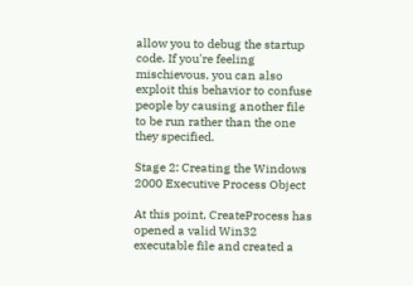allow you to debug the startup code. If you're feeling mischievous, you can also exploit this behavior to confuse people by causing another file to be run rather than the one they specified.

Stage 2: Creating the Windows 2000 Executive Process Object

At this point, CreateProcess has opened a valid Win32 executable file and created a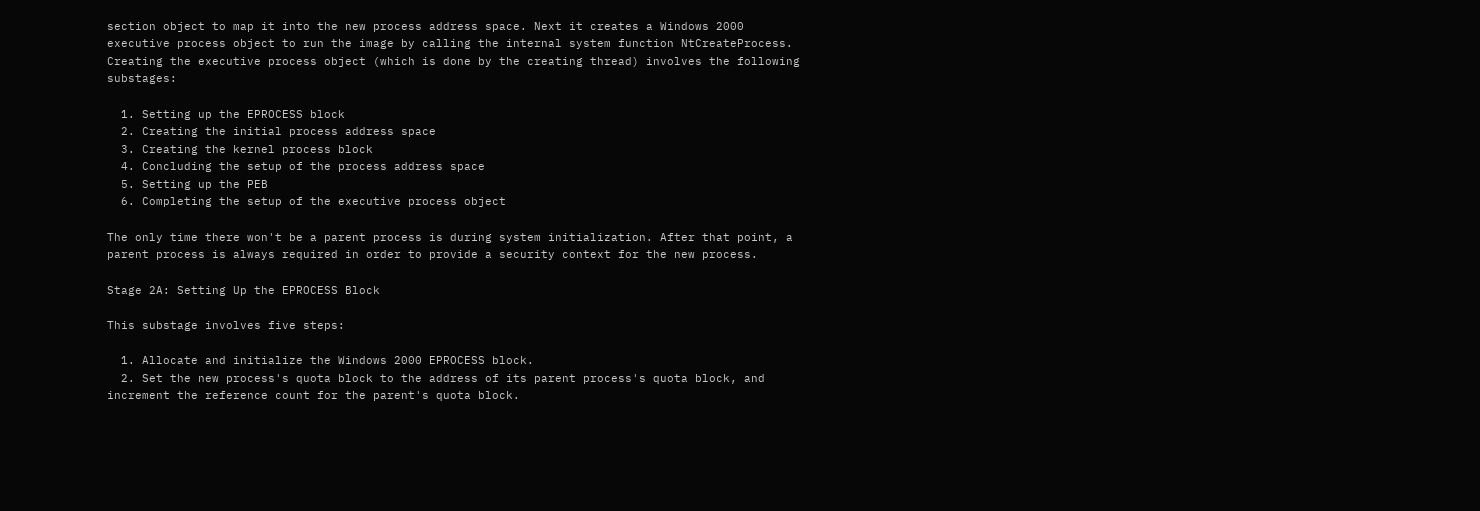section object to map it into the new process address space. Next it creates a Windows 2000 executive process object to run the image by calling the internal system function NtCreateProcess. Creating the executive process object (which is done by the creating thread) involves the following substages:

  1. Setting up the EPROCESS block
  2. Creating the initial process address space
  3. Creating the kernel process block
  4. Concluding the setup of the process address space
  5. Setting up the PEB
  6. Completing the setup of the executive process object

The only time there won't be a parent process is during system initialization. After that point, a parent process is always required in order to provide a security context for the new process.

Stage 2A: Setting Up the EPROCESS Block

This substage involves five steps:

  1. Allocate and initialize the Windows 2000 EPROCESS block.
  2. Set the new process's quota block to the address of its parent process's quota block, and increment the reference count for the parent's quota block.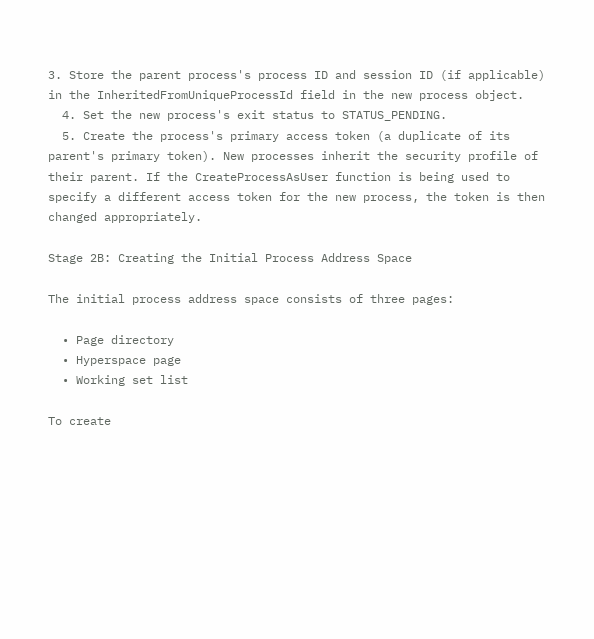3. Store the parent process's process ID and session ID (if applicable) in the InheritedFromUniqueProcessId field in the new process object.
  4. Set the new process's exit status to STATUS_PENDING.
  5. Create the process's primary access token (a duplicate of its parent's primary token). New processes inherit the security profile of their parent. If the CreateProcessAsUser function is being used to specify a different access token for the new process, the token is then changed appropriately.

Stage 2B: Creating the Initial Process Address Space

The initial process address space consists of three pages:

  • Page directory
  • Hyperspace page
  • Working set list

To create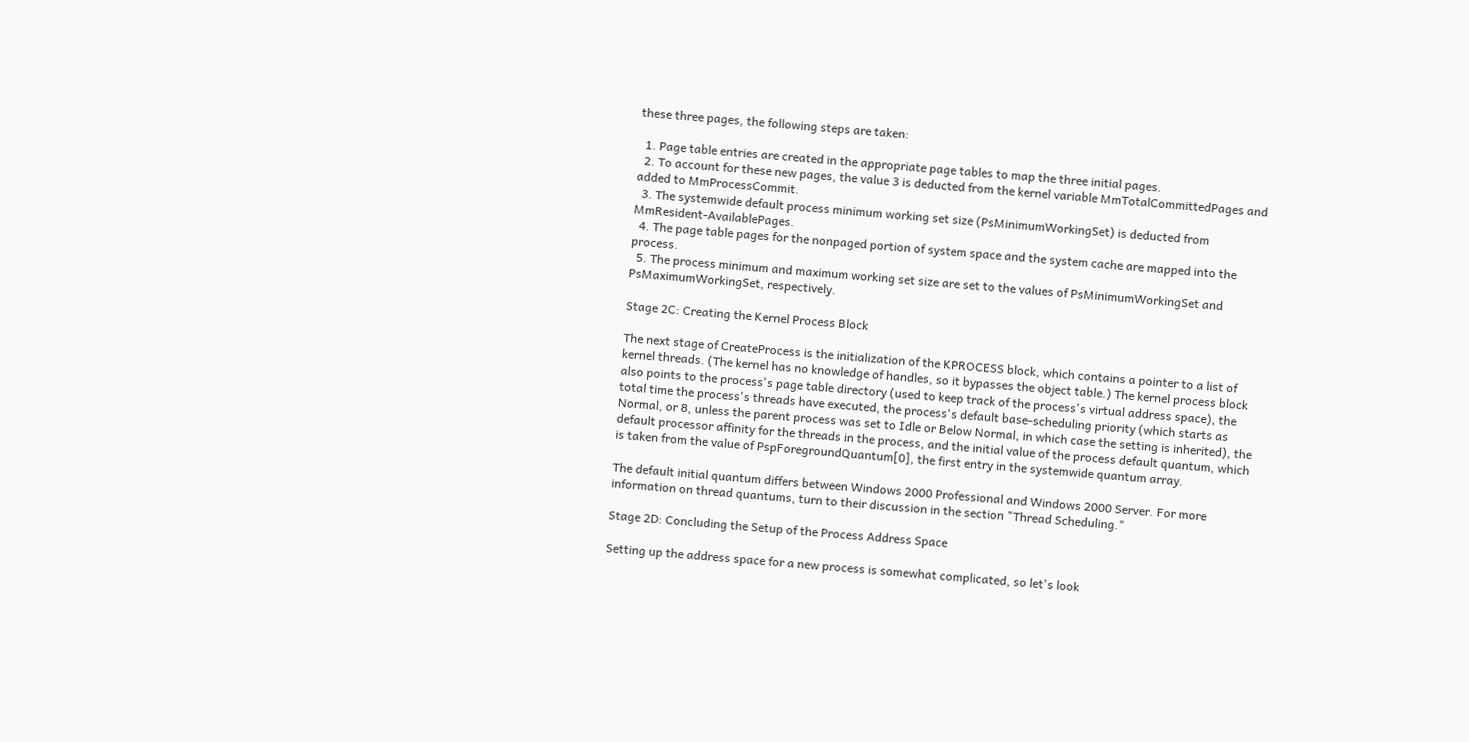these three pages, the following steps are taken:

  1. Page table entries are created in the appropriate page tables to map the three initial pages.
  2. To account for these new pages, the value 3 is deducted from the kernel variable MmTotalCommittedPages and added to MmProcessCommit.
  3. The systemwide default process minimum working set size (PsMinimumWorkingSet) is deducted from MmResident-AvailablePages.
  4. The page table pages for the nonpaged portion of system space and the system cache are mapped into the process.
  5. The process minimum and maximum working set size are set to the values of PsMinimumWorkingSet and PsMaximumWorkingSet, respectively.

Stage 2C: Creating the Kernel Process Block

The next stage of CreateProcess is the initialization of the KPROCESS block, which contains a pointer to a list of kernel threads. (The kernel has no knowledge of handles, so it bypasses the object table.) The kernel process block also points to the process's page table directory (used to keep track of the process's virtual address space), the total time the process's threads have executed, the process's default base-scheduling priority (which starts as Normal, or 8, unless the parent process was set to Idle or Below Normal, in which case the setting is inherited), the default processor affinity for the threads in the process, and the initial value of the process default quantum, which is taken from the value of PspForegroundQuantum[0], the first entry in the systemwide quantum array.

The default initial quantum differs between Windows 2000 Professional and Windows 2000 Server. For more information on thread quantums, turn to their discussion in the section "Thread Scheduling."

Stage 2D: Concluding the Setup of the Process Address Space

Setting up the address space for a new process is somewhat complicated, so let's look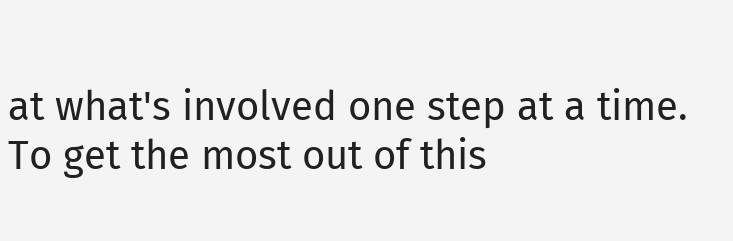at what's involved one step at a time. To get the most out of this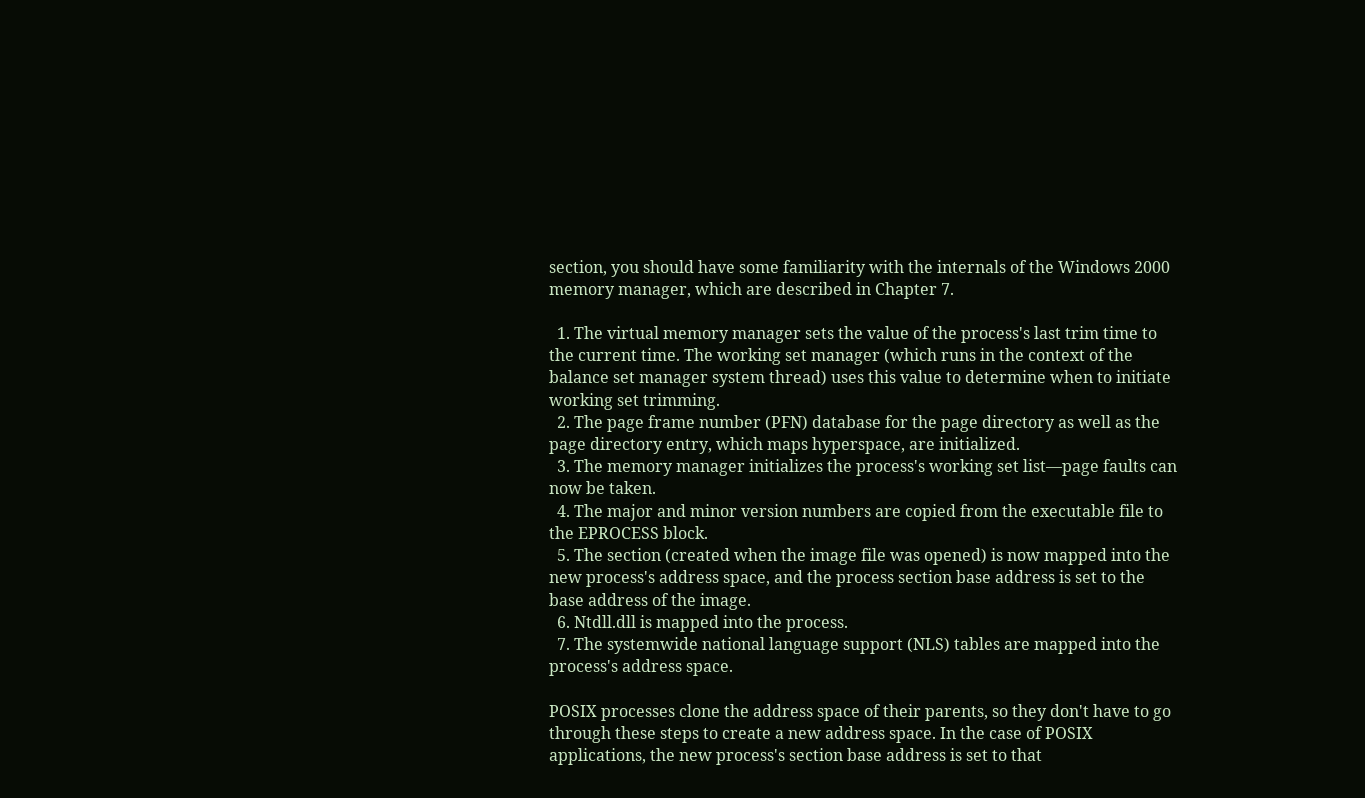section, you should have some familiarity with the internals of the Windows 2000 memory manager, which are described in Chapter 7.

  1. The virtual memory manager sets the value of the process's last trim time to the current time. The working set manager (which runs in the context of the balance set manager system thread) uses this value to determine when to initiate working set trimming.
  2. The page frame number (PFN) database for the page directory as well as the page directory entry, which maps hyperspace, are initialized.
  3. The memory manager initializes the process's working set list—page faults can now be taken.
  4. The major and minor version numbers are copied from the executable file to the EPROCESS block.
  5. The section (created when the image file was opened) is now mapped into the new process's address space, and the process section base address is set to the base address of the image.
  6. Ntdll.dll is mapped into the process.
  7. The systemwide national language support (NLS) tables are mapped into the process's address space.

POSIX processes clone the address space of their parents, so they don't have to go through these steps to create a new address space. In the case of POSIX applications, the new process's section base address is set to that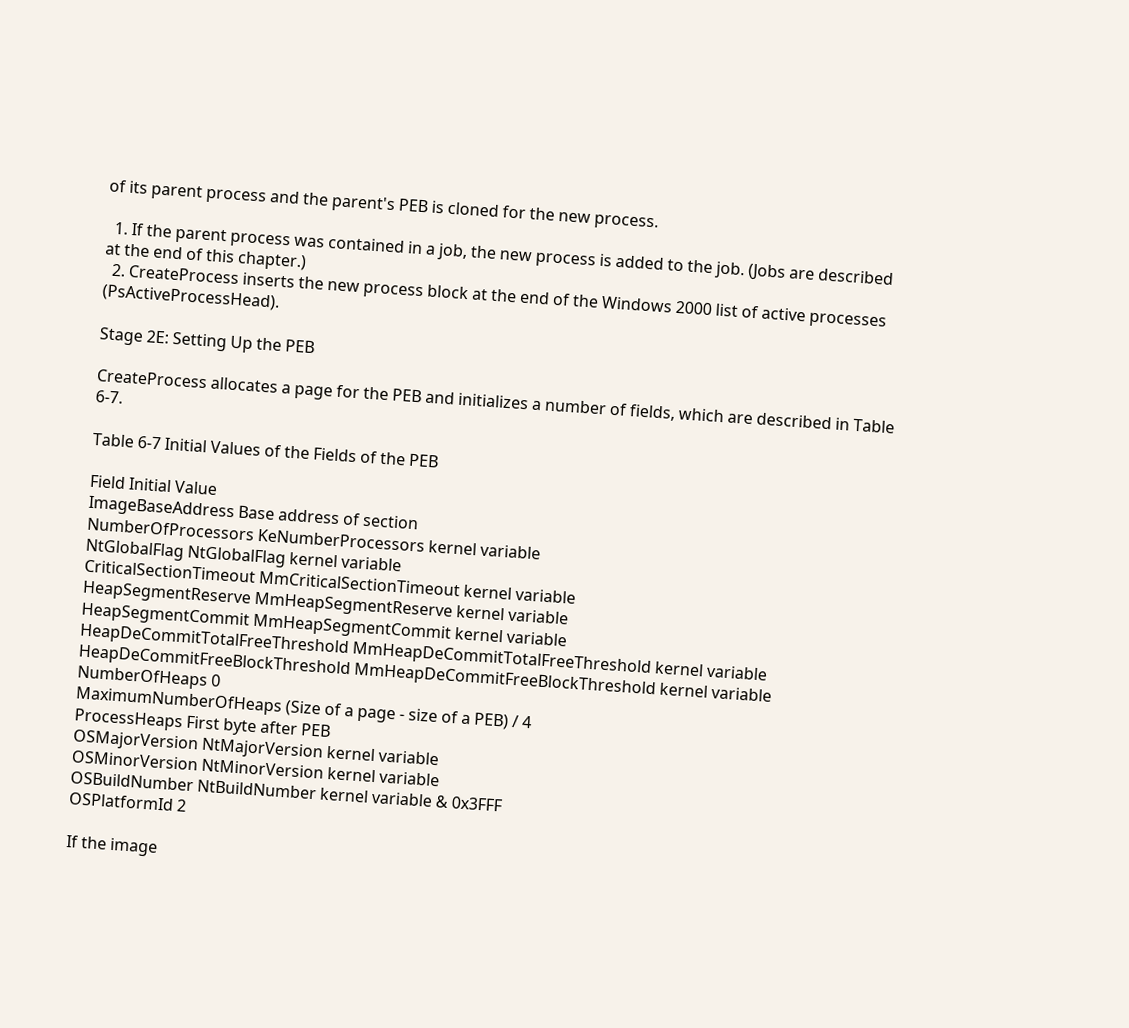of its parent process and the parent's PEB is cloned for the new process.

  1. If the parent process was contained in a job, the new process is added to the job. (Jobs are described at the end of this chapter.)
  2. CreateProcess inserts the new process block at the end of the Windows 2000 list of active processes (PsActiveProcessHead).

Stage 2E: Setting Up the PEB

CreateProcess allocates a page for the PEB and initializes a number of fields, which are described in Table 6-7.

Table 6-7 Initial Values of the Fields of the PEB

Field Initial Value
ImageBaseAddress Base address of section
NumberOfProcessors KeNumberProcessors kernel variable
NtGlobalFlag NtGlobalFlag kernel variable
CriticalSectionTimeout MmCriticalSectionTimeout kernel variable
HeapSegmentReserve MmHeapSegmentReserve kernel variable
HeapSegmentCommit MmHeapSegmentCommit kernel variable
HeapDeCommitTotalFreeThreshold MmHeapDeCommitTotalFreeThreshold kernel variable
HeapDeCommitFreeBlockThreshold MmHeapDeCommitFreeBlockThreshold kernel variable
NumberOfHeaps 0
MaximumNumberOfHeaps (Size of a page - size of a PEB) / 4
ProcessHeaps First byte after PEB
OSMajorVersion NtMajorVersion kernel variable
OSMinorVersion NtMinorVersion kernel variable
OSBuildNumber NtBuildNumber kernel variable & 0x3FFF
OSPlatformId 2

If the image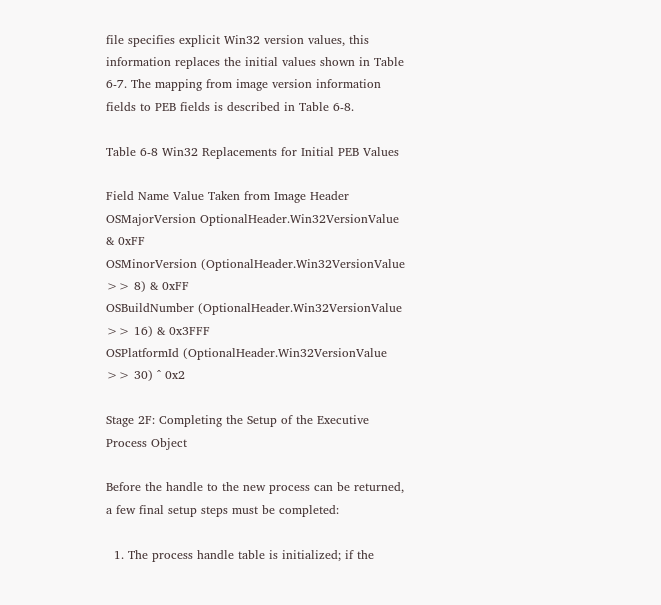file specifies explicit Win32 version values, this information replaces the initial values shown in Table 6-7. The mapping from image version information fields to PEB fields is described in Table 6-8.

Table 6-8 Win32 Replacements for Initial PEB Values

Field Name Value Taken from Image Header
OSMajorVersion OptionalHeader.Win32VersionValue & 0xFF
OSMinorVersion (OptionalHeader.Win32VersionValue >> 8) & 0xFF
OSBuildNumber (OptionalHeader.Win32VersionValue >> 16) & 0x3FFF
OSPlatformId (OptionalHeader.Win32VersionValue >> 30) ^ 0x2

Stage 2F: Completing the Setup of the Executive Process Object

Before the handle to the new process can be returned, a few final setup steps must be completed:

  1. The process handle table is initialized; if the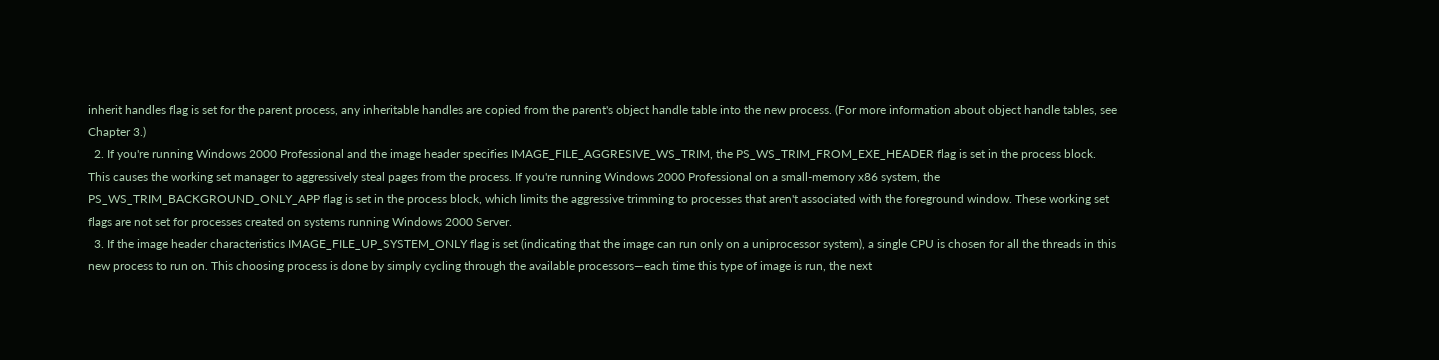inherit handles flag is set for the parent process, any inheritable handles are copied from the parent's object handle table into the new process. (For more information about object handle tables, see Chapter 3.)
  2. If you're running Windows 2000 Professional and the image header specifies IMAGE_FILE_AGGRESIVE_WS_TRIM, the PS_WS_TRIM_FROM_EXE_HEADER flag is set in the process block. This causes the working set manager to aggressively steal pages from the process. If you're running Windows 2000 Professional on a small-memory x86 system, the PS_WS_TRIM_BACKGROUND_ONLY_APP flag is set in the process block, which limits the aggressive trimming to processes that aren't associated with the foreground window. These working set flags are not set for processes created on systems running Windows 2000 Server.
  3. If the image header characteristics IMAGE_FILE_UP_SYSTEM_ONLY flag is set (indicating that the image can run only on a uniprocessor system), a single CPU is chosen for all the threads in this new process to run on. This choosing process is done by simply cycling through the available processors—each time this type of image is run, the next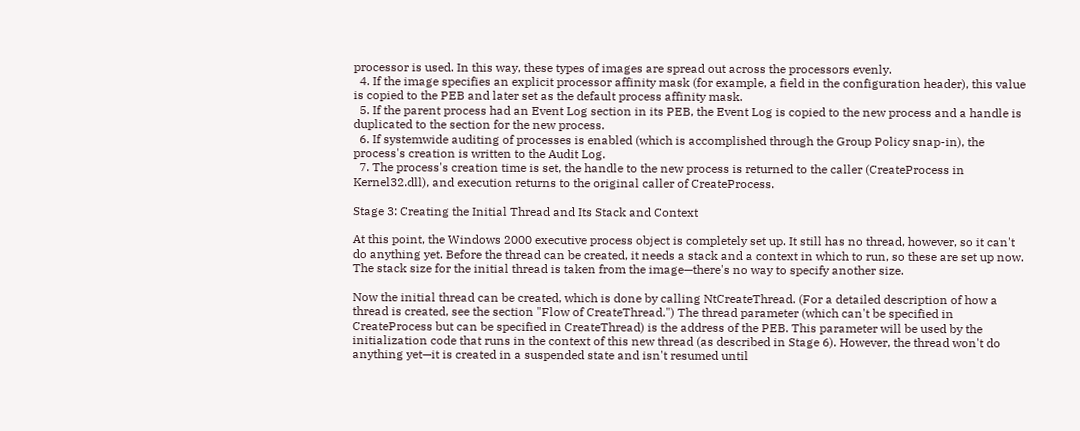processor is used. In this way, these types of images are spread out across the processors evenly.
  4. If the image specifies an explicit processor affinity mask (for example, a field in the configuration header), this value is copied to the PEB and later set as the default process affinity mask.
  5. If the parent process had an Event Log section in its PEB, the Event Log is copied to the new process and a handle is duplicated to the section for the new process.
  6. If systemwide auditing of processes is enabled (which is accomplished through the Group Policy snap-in), the process's creation is written to the Audit Log.
  7. The process's creation time is set, the handle to the new process is returned to the caller (CreateProcess in Kernel32.dll), and execution returns to the original caller of CreateProcess.

Stage 3: Creating the Initial Thread and Its Stack and Context

At this point, the Windows 2000 executive process object is completely set up. It still has no thread, however, so it can't do anything yet. Before the thread can be created, it needs a stack and a context in which to run, so these are set up now. The stack size for the initial thread is taken from the image—there's no way to specify another size.

Now the initial thread can be created, which is done by calling NtCreateThread. (For a detailed description of how a thread is created, see the section "Flow of CreateThread.") The thread parameter (which can't be specified in CreateProcess but can be specified in CreateThread) is the address of the PEB. This parameter will be used by the initialization code that runs in the context of this new thread (as described in Stage 6). However, the thread won't do anything yet—it is created in a suspended state and isn't resumed until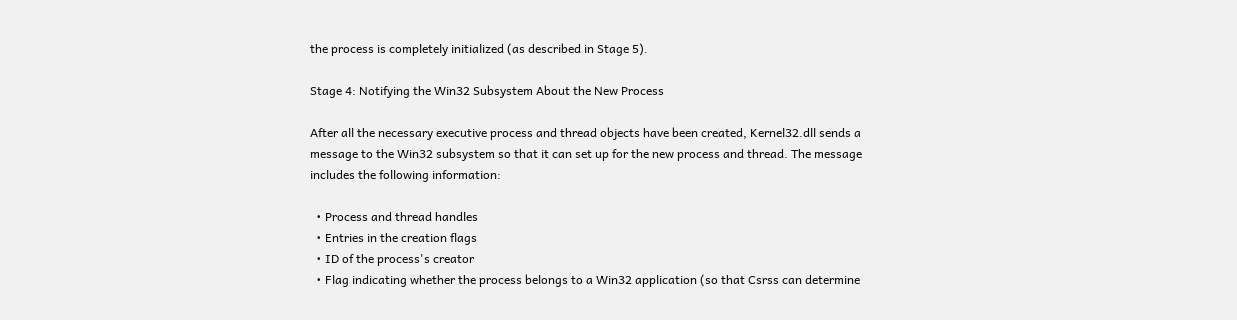the process is completely initialized (as described in Stage 5).

Stage 4: Notifying the Win32 Subsystem About the New Process

After all the necessary executive process and thread objects have been created, Kernel32.dll sends a message to the Win32 subsystem so that it can set up for the new process and thread. The message includes the following information:

  • Process and thread handles
  • Entries in the creation flags
  • ID of the process's creator
  • Flag indicating whether the process belongs to a Win32 application (so that Csrss can determine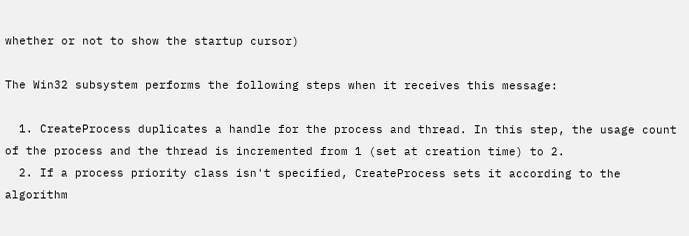whether or not to show the startup cursor)

The Win32 subsystem performs the following steps when it receives this message:

  1. CreateProcess duplicates a handle for the process and thread. In this step, the usage count of the process and the thread is incremented from 1 (set at creation time) to 2.
  2. If a process priority class isn't specified, CreateProcess sets it according to the algorithm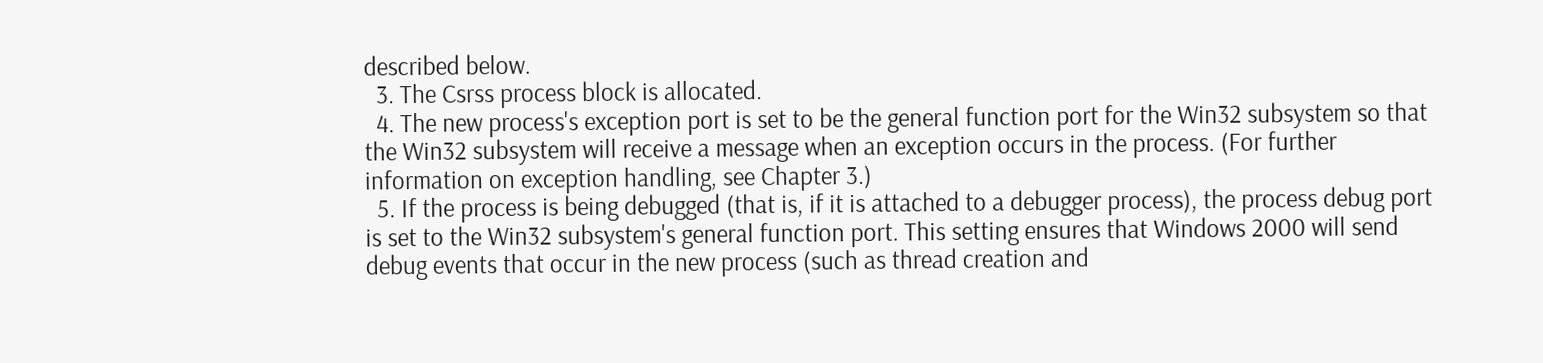described below.
  3. The Csrss process block is allocated.
  4. The new process's exception port is set to be the general function port for the Win32 subsystem so that the Win32 subsystem will receive a message when an exception occurs in the process. (For further information on exception handling, see Chapter 3.)
  5. If the process is being debugged (that is, if it is attached to a debugger process), the process debug port is set to the Win32 subsystem's general function port. This setting ensures that Windows 2000 will send debug events that occur in the new process (such as thread creation and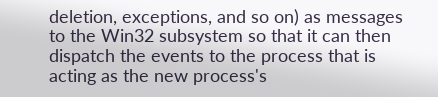deletion, exceptions, and so on) as messages to the Win32 subsystem so that it can then dispatch the events to the process that is acting as the new process's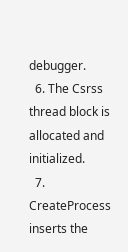debugger.
  6. The Csrss thread block is allocated and initialized.
  7. CreateProcess inserts the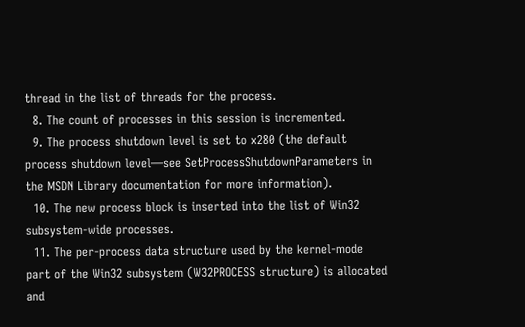thread in the list of threads for the process.
  8. The count of processes in this session is incremented.
  9. The process shutdown level is set to x280 (the default process shutdown level—see SetProcessShutdownParameters in the MSDN Library documentation for more information).
  10. The new process block is inserted into the list of Win32 subsystem-wide processes.
  11. The per-process data structure used by the kernel-mode part of the Win32 subsystem (W32PROCESS structure) is allocated and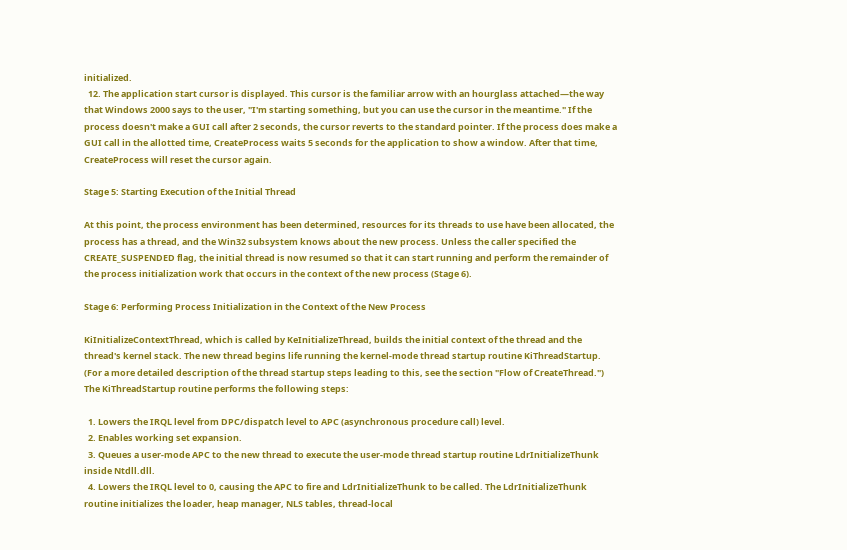initialized.
  12. The application start cursor is displayed. This cursor is the familiar arrow with an hourglass attached—the way that Windows 2000 says to the user, "I'm starting something, but you can use the cursor in the meantime." If the process doesn't make a GUI call after 2 seconds, the cursor reverts to the standard pointer. If the process does make a GUI call in the allotted time, CreateProcess waits 5 seconds for the application to show a window. After that time, CreateProcess will reset the cursor again.

Stage 5: Starting Execution of the Initial Thread

At this point, the process environment has been determined, resources for its threads to use have been allocated, the process has a thread, and the Win32 subsystem knows about the new process. Unless the caller specified the CREATE_SUSPENDED flag, the initial thread is now resumed so that it can start running and perform the remainder of the process initialization work that occurs in the context of the new process (Stage 6).

Stage 6: Performing Process Initialization in the Context of the New Process

KiInitializeContextThread, which is called by KeInitializeThread, builds the initial context of the thread and the thread's kernel stack. The new thread begins life running the kernel-mode thread startup routine KiThreadStartup. (For a more detailed description of the thread startup steps leading to this, see the section "Flow of CreateThread.") The KiThreadStartup routine performs the following steps:

  1. Lowers the IRQL level from DPC/dispatch level to APC (asynchronous procedure call) level.
  2. Enables working set expansion.
  3. Queues a user-mode APC to the new thread to execute the user-mode thread startup routine LdrInitializeThunk inside Ntdll.dll.
  4. Lowers the IRQL level to 0, causing the APC to fire and LdrInitializeThunk to be called. The LdrInitializeThunk routine initializes the loader, heap manager, NLS tables, thread-local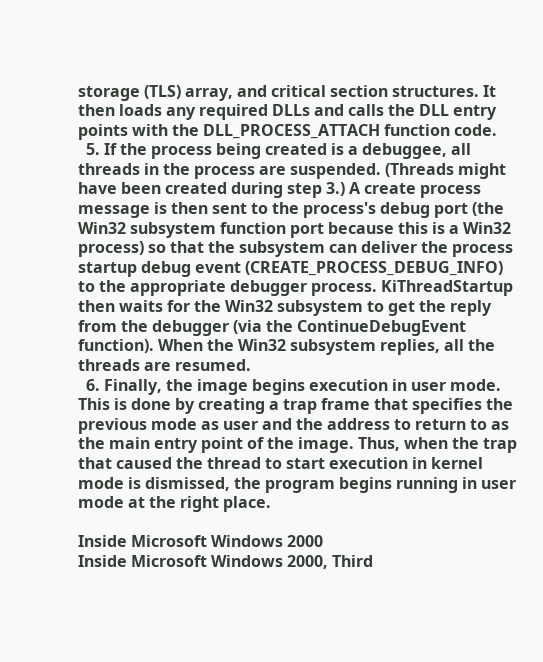storage (TLS) array, and critical section structures. It then loads any required DLLs and calls the DLL entry points with the DLL_PROCESS_ATTACH function code.
  5. If the process being created is a debuggee, all threads in the process are suspended. (Threads might have been created during step 3.) A create process message is then sent to the process's debug port (the Win32 subsystem function port because this is a Win32 process) so that the subsystem can deliver the process startup debug event (CREATE_PROCESS_DEBUG_INFO) to the appropriate debugger process. KiThreadStartup then waits for the Win32 subsystem to get the reply from the debugger (via the ContinueDebugEvent function). When the Win32 subsystem replies, all the threads are resumed.
  6. Finally, the image begins execution in user mode. This is done by creating a trap frame that specifies the previous mode as user and the address to return to as the main entry point of the image. Thus, when the trap that caused the thread to start execution in kernel mode is dismissed, the program begins running in user mode at the right place.

Inside Microsoft Windows 2000
Inside Microsoft Windows 2000, Third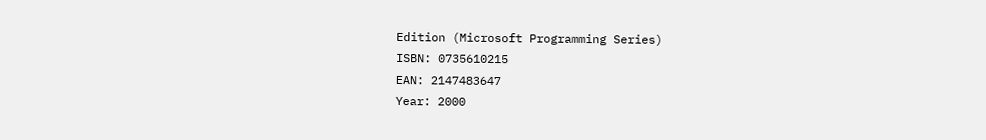Edition (Microsoft Programming Series)
ISBN: 0735610215
EAN: 2147483647
Year: 2000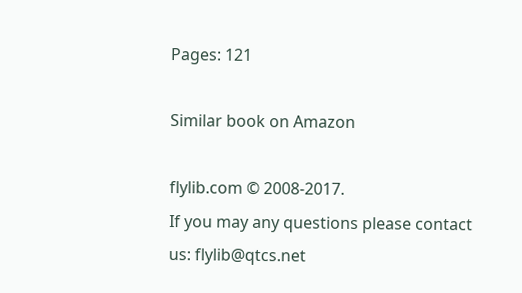Pages: 121

Similar book on Amazon

flylib.com © 2008-2017.
If you may any questions please contact us: flylib@qtcs.net